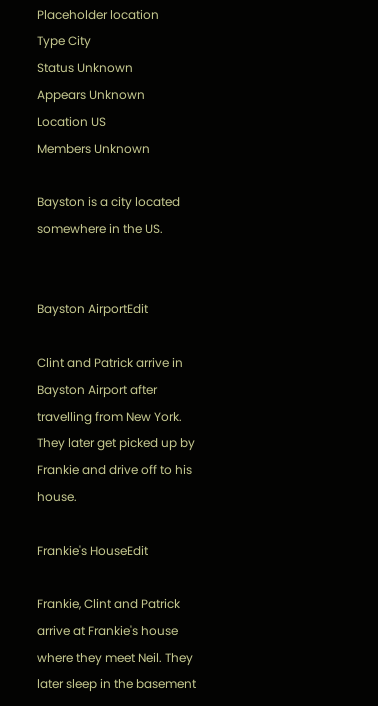Placeholder location
Type City
Status Unknown
Appears Unknown
Location US
Members Unknown

Bayston is a city located somewhere in the US.


Bayston AirportEdit

Clint and Patrick arrive in Bayston Airport after travelling from New York. They later get picked up by Frankie and drive off to his house.

Frankie's HouseEdit

Frankie, Clint and Patrick arrive at Frankie's house where they meet Neil. They later sleep in the basement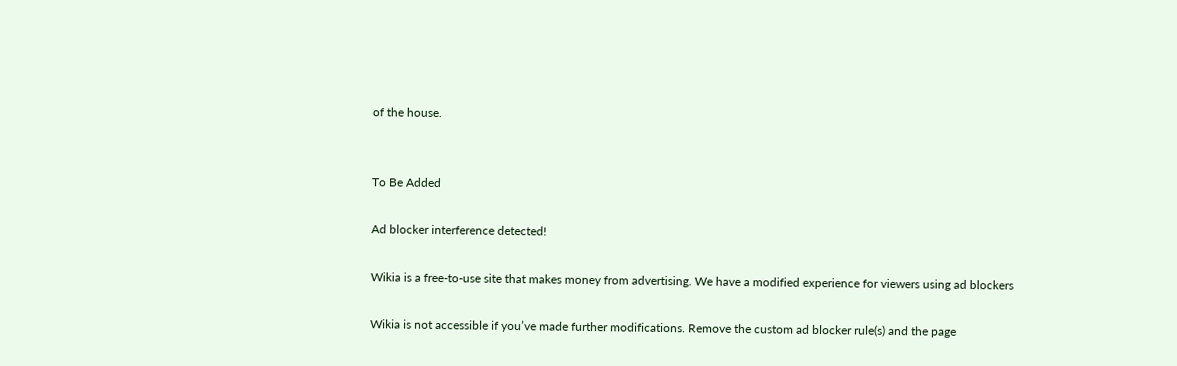of the house.


To Be Added

Ad blocker interference detected!

Wikia is a free-to-use site that makes money from advertising. We have a modified experience for viewers using ad blockers

Wikia is not accessible if you’ve made further modifications. Remove the custom ad blocker rule(s) and the page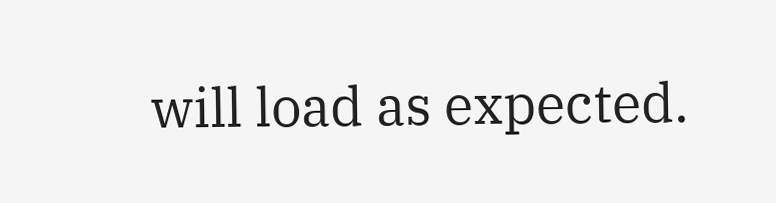will load as expected.